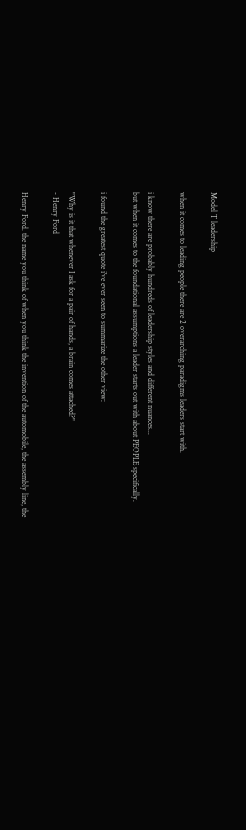Model T leadership

when it comes to leading people there are 2 overarching paradigms leaders start with.

i know there are probably hundreds of leadership styles and different nuances...
but when it comes to the foundational assumptions a leader starts out with about PEOPLE specifically.

i found the greatest quote i've ever seen to summarize the other view:

"Why is it that whenever I ask for a pair of hands, a brain comes attached?"
- Henry Ford

Henry Ford. the name you think of when you think the invention of the automobile, the assembly line, the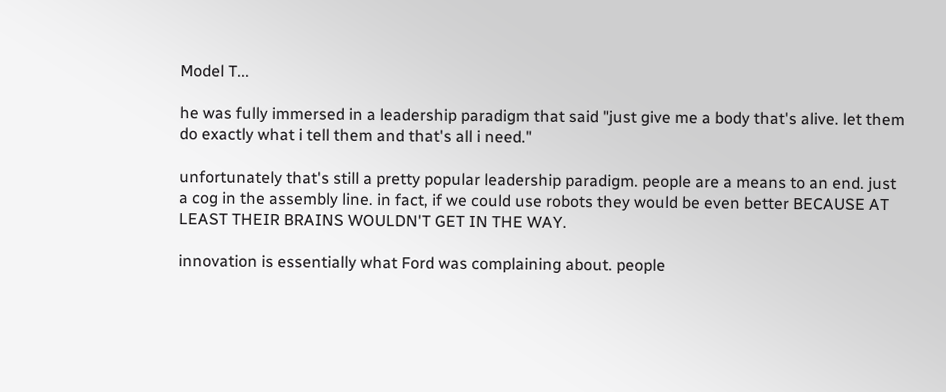Model T...

he was fully immersed in a leadership paradigm that said "just give me a body that's alive. let them do exactly what i tell them and that's all i need."

unfortunately that's still a pretty popular leadership paradigm. people are a means to an end. just a cog in the assembly line. in fact, if we could use robots they would be even better BECAUSE AT LEAST THEIR BRAINS WOULDN'T GET IN THE WAY.

innovation is essentially what Ford was complaining about. people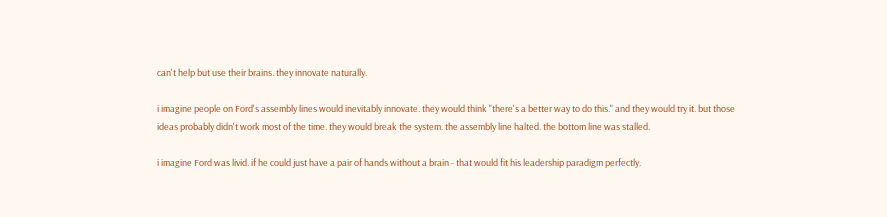can't help but use their brains. they innovate naturally.

i imagine people on Ford's assembly lines would inevitably innovate. they would think "there's a better way to do this." and they would try it. but those ideas probably didn't work most of the time. they would break the system. the assembly line halted. the bottom line was stalled.

i imagine Ford was livid. if he could just have a pair of hands without a brain - that would fit his leadership paradigm perfectly.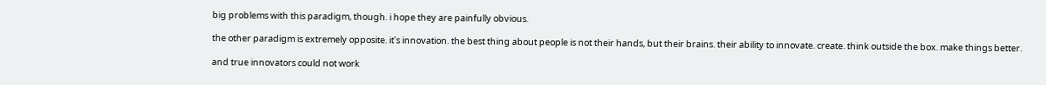big problems with this paradigm, though. i hope they are painfully obvious.

the other paradigm is extremely opposite. it's innovation. the best thing about people is not their hands, but their brains. their ability to innovate. create. think outside the box. make things better.

and true innovators could not work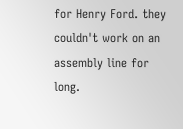for Henry Ford. they couldn't work on an assembly line for long.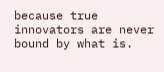because true innovators are never bound by what is.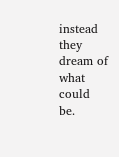instead they dream of what could be.